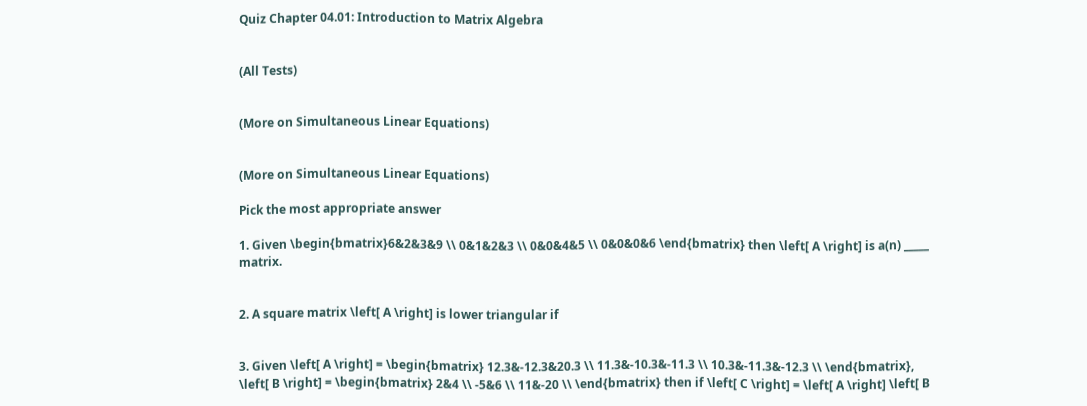Quiz Chapter 04.01: Introduction to Matrix Algebra


(All Tests)


(More on Simultaneous Linear Equations)


(More on Simultaneous Linear Equations)

Pick the most appropriate answer

1. Given \begin{bmatrix}6&2&3&9 \\ 0&1&2&3 \\ 0&0&4&5 \\ 0&0&0&6 \end{bmatrix} then \left[ A \right] is a(n) _____ matrix.


2. A square matrix \left[ A \right] is lower triangular if


3. Given \left[ A \right] = \begin{bmatrix} 12.3&-12.3&20.3 \\ 11.3&-10.3&-11.3 \\ 10.3&-11.3&-12.3 \\ \end{bmatrix}, \left[ B \right] = \begin{bmatrix} 2&4 \\ -5&6 \\ 11&-20 \\ \end{bmatrix} then if \left[ C \right] = \left[ A \right] \left[ B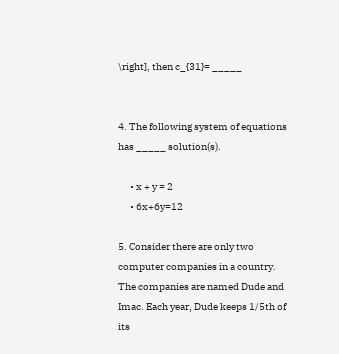\right], then c_{31}= _____


4. The following system of equations has _____ solution(s).

      • x + y = 2
      • 6x+6y=12

5. Consider there are only two computer companies in a country. The companies are named Dude and Imac. Each year, Dude keeps 1/5th of its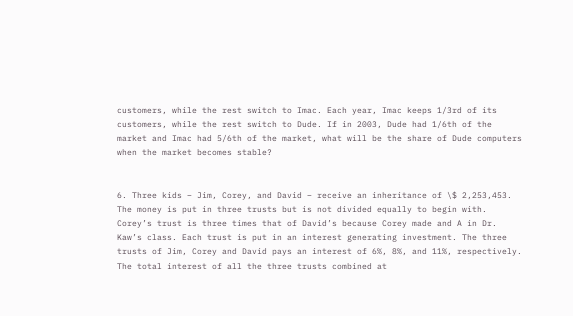customers, while the rest switch to Imac. Each year, Imac keeps 1/3rd of its customers, while the rest switch to Dude. If in 2003, Dude had 1/6th of the market and Imac had 5/6th of the market, what will be the share of Dude computers when the market becomes stable?


6. Three kids – Jim, Corey, and David – receive an inheritance of \$ 2,253,453. The money is put in three trusts but is not divided equally to begin with. Corey’s trust is three times that of David’s because Corey made and A in Dr. Kaw’s class. Each trust is put in an interest generating investment. The three trusts of Jim, Corey and David pays an interest of 6%, 8%, and 11%, respectively. The total interest of all the three trusts combined at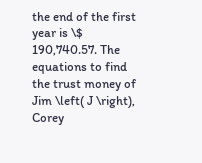the end of the first year is \$ 190,740.57. The equations to find the trust money of Jim \left( J \right), Corey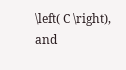\left( C \right), and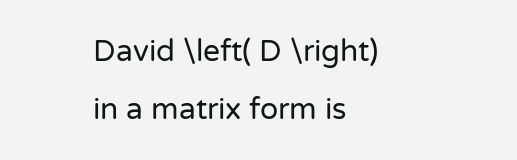David \left( D \right) in a matrix form is